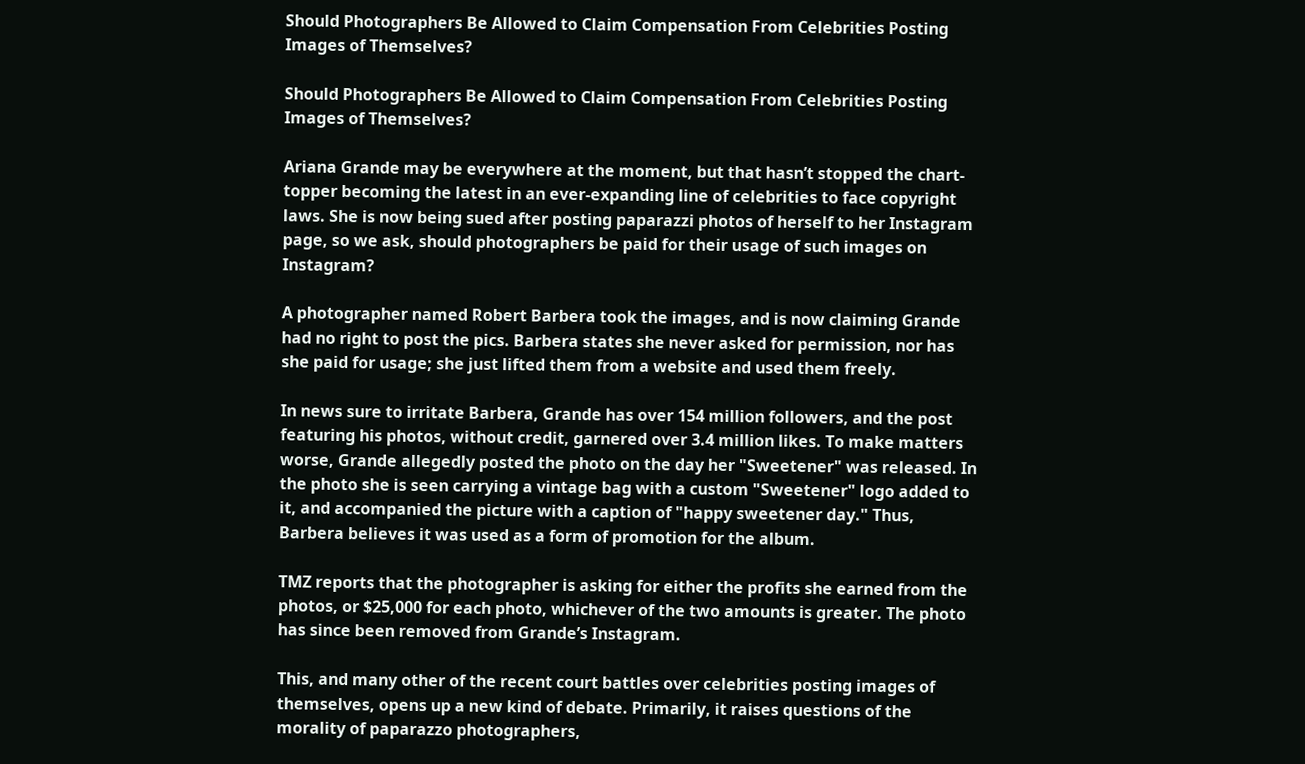Should Photographers Be Allowed to Claim Compensation From Celebrities Posting Images of Themselves?

Should Photographers Be Allowed to Claim Compensation From Celebrities Posting Images of Themselves?

Ariana Grande may be everywhere at the moment, but that hasn’t stopped the chart-topper becoming the latest in an ever-expanding line of celebrities to face copyright laws. She is now being sued after posting paparazzi photos of herself to her Instagram page, so we ask, should photographers be paid for their usage of such images on Instagram?

A photographer named Robert Barbera took the images, and is now claiming Grande had no right to post the pics. Barbera states she never asked for permission, nor has she paid for usage; she just lifted them from a website and used them freely.

In news sure to irritate Barbera, Grande has over 154 million followers, and the post featuring his photos, without credit, garnered over 3.4 million likes. To make matters worse, Grande allegedly posted the photo on the day her "Sweetener" was released. In the photo she is seen carrying a vintage bag with a custom "Sweetener" logo added to it, and accompanied the picture with a caption of "happy sweetener day." Thus, Barbera believes it was used as a form of promotion for the album.

TMZ reports that the photographer is asking for either the profits she earned from the photos, or $25,000 for each photo, whichever of the two amounts is greater. The photo has since been removed from Grande’s Instagram.

This, and many other of the recent court battles over celebrities posting images of themselves, opens up a new kind of debate. Primarily, it raises questions of the morality of paparazzo photographers,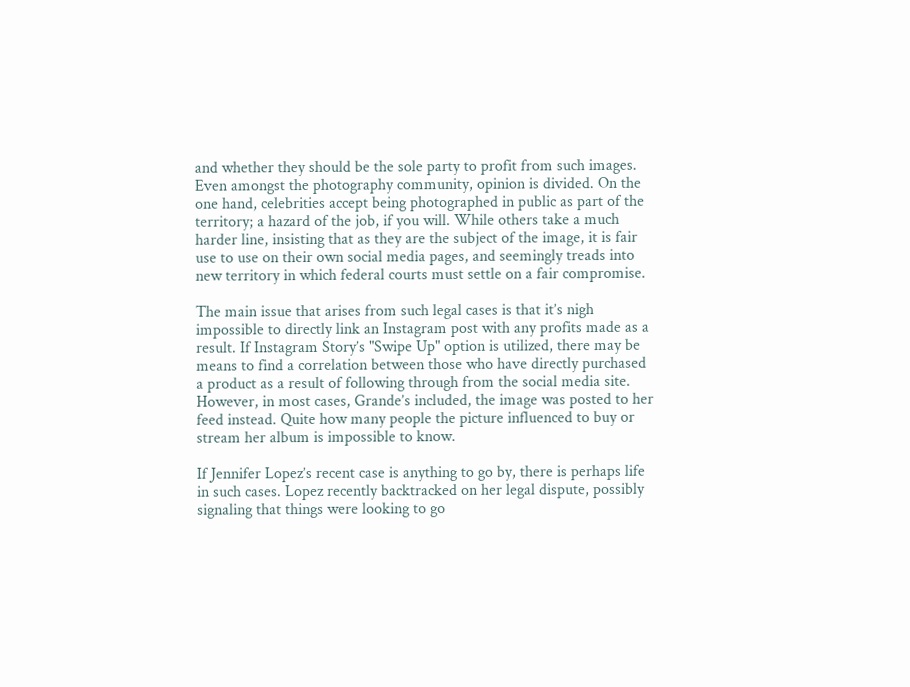and whether they should be the sole party to profit from such images. Even amongst the photography community, opinion is divided. On the one hand, celebrities accept being photographed in public as part of the territory; a hazard of the job, if you will. While others take a much harder line, insisting that as they are the subject of the image, it is fair use to use on their own social media pages, and seemingly treads into new territory in which federal courts must settle on a fair compromise.

The main issue that arises from such legal cases is that it’s nigh impossible to directly link an Instagram post with any profits made as a result. If Instagram Story’s "Swipe Up" option is utilized, there may be means to find a correlation between those who have directly purchased a product as a result of following through from the social media site. However, in most cases, Grande’s included, the image was posted to her feed instead. Quite how many people the picture influenced to buy or stream her album is impossible to know.

If Jennifer Lopez’s recent case is anything to go by, there is perhaps life in such cases. Lopez recently backtracked on her legal dispute, possibly signaling that things were looking to go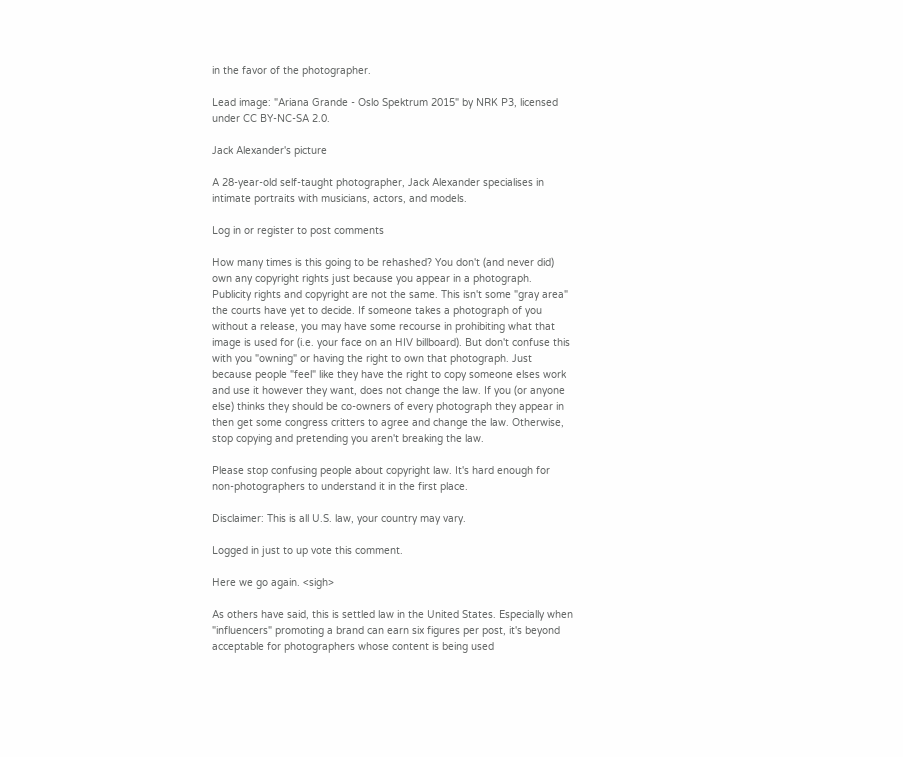in the favor of the photographer.

Lead image: "Ariana Grande - Oslo Spektrum 2015" by NRK P3, licensed under CC BY-NC-SA 2.0.

Jack Alexander's picture

A 28-year-old self-taught photographer, Jack Alexander specialises in intimate portraits with musicians, actors, and models.

Log in or register to post comments

How many times is this going to be rehashed? You don't (and never did) own any copyright rights just because you appear in a photograph. Publicity rights and copyright are not the same. This isn't some "gray area" the courts have yet to decide. If someone takes a photograph of you without a release, you may have some recourse in prohibiting what that image is used for (i.e. your face on an HIV billboard). But don't confuse this with you "owning" or having the right to own that photograph. Just because people "feel" like they have the right to copy someone elses work and use it however they want, does not change the law. If you (or anyone else) thinks they should be co-owners of every photograph they appear in then get some congress critters to agree and change the law. Otherwise, stop copying and pretending you aren't breaking the law.

Please stop confusing people about copyright law. It's hard enough for non-photographers to understand it in the first place.

Disclaimer: This is all U.S. law, your country may vary.

Logged in just to up vote this comment.

Here we go again. <sigh>

As others have said, this is settled law in the United States. Especially when "influencers" promoting a brand can earn six figures per post, it's beyond acceptable for photographers whose content is being used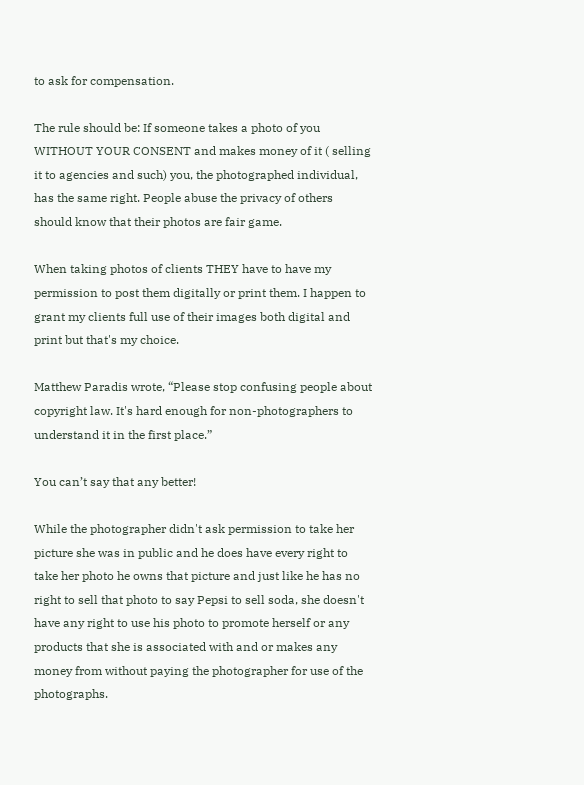to ask for compensation.

The rule should be: If someone takes a photo of you WITHOUT YOUR CONSENT and makes money of it ( selling it to agencies and such) you, the photographed individual, has the same right. People abuse the privacy of others should know that their photos are fair game.

When taking photos of clients THEY have to have my permission to post them digitally or print them. I happen to grant my clients full use of their images both digital and print but that's my choice.

Matthew Paradis wrote, “Please stop confusing people about copyright law. It's hard enough for non-photographers to understand it in the first place.”

You can’t say that any better!

While the photographer didn't ask permission to take her picture she was in public and he does have every right to take her photo he owns that picture and just like he has no right to sell that photo to say Pepsi to sell soda, she doesn't have any right to use his photo to promote herself or any products that she is associated with and or makes any money from without paying the photographer for use of the photographs.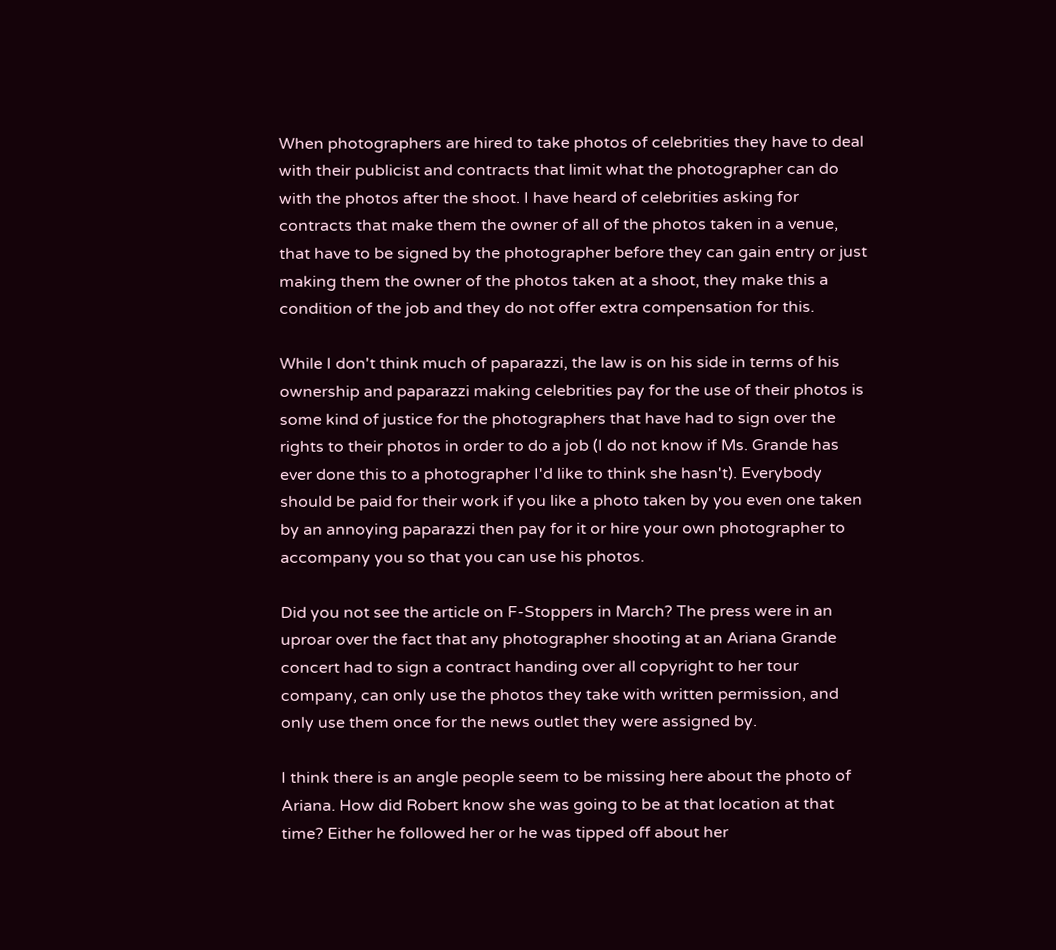When photographers are hired to take photos of celebrities they have to deal with their publicist and contracts that limit what the photographer can do with the photos after the shoot. I have heard of celebrities asking for contracts that make them the owner of all of the photos taken in a venue, that have to be signed by the photographer before they can gain entry or just making them the owner of the photos taken at a shoot, they make this a condition of the job and they do not offer extra compensation for this.

While I don't think much of paparazzi, the law is on his side in terms of his ownership and paparazzi making celebrities pay for the use of their photos is some kind of justice for the photographers that have had to sign over the rights to their photos in order to do a job (I do not know if Ms. Grande has ever done this to a photographer I'd like to think she hasn't). Everybody should be paid for their work if you like a photo taken by you even one taken by an annoying paparazzi then pay for it or hire your own photographer to accompany you so that you can use his photos.

Did you not see the article on F-Stoppers in March? The press were in an uproar over the fact that any photographer shooting at an Ariana Grande concert had to sign a contract handing over all copyright to her tour company, can only use the photos they take with written permission, and only use them once for the news outlet they were assigned by.

I think there is an angle people seem to be missing here about the photo of Ariana. How did Robert know she was going to be at that location at that time? Either he followed her or he was tipped off about her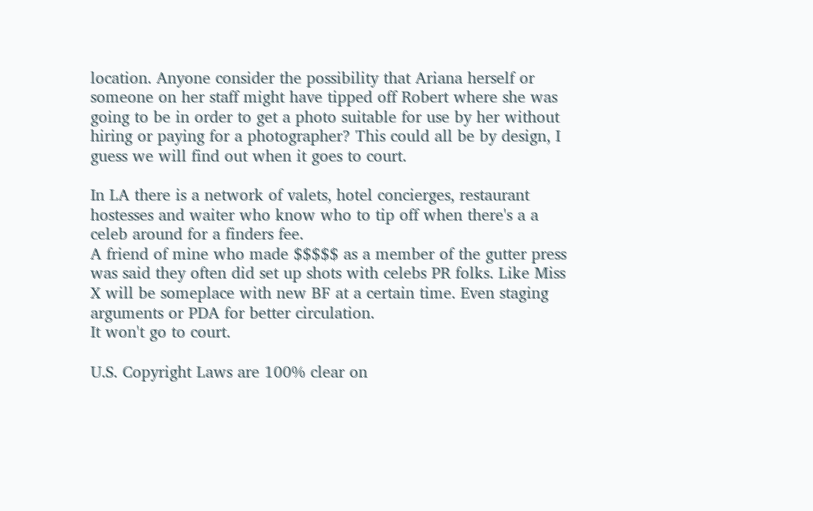location. Anyone consider the possibility that Ariana herself or someone on her staff might have tipped off Robert where she was going to be in order to get a photo suitable for use by her without hiring or paying for a photographer? This could all be by design, I guess we will find out when it goes to court.

In LA there is a network of valets, hotel concierges, restaurant hostesses and waiter who know who to tip off when there's a a celeb around for a finders fee.
A friend of mine who made $$$$$ as a member of the gutter press was said they often did set up shots with celebs PR folks. Like Miss X will be someplace with new BF at a certain time. Even staging arguments or PDA for better circulation.
It won't go to court.

U.S. Copyright Laws are 100% clear on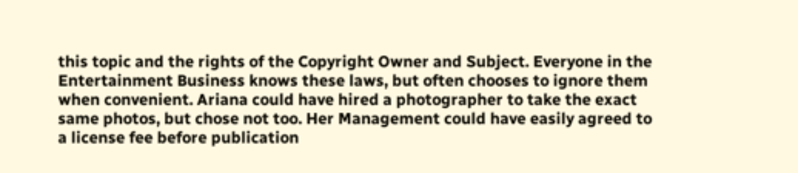this topic and the rights of the Copyright Owner and Subject. Everyone in the Entertainment Business knows these laws, but often chooses to ignore them when convenient. Ariana could have hired a photographer to take the exact same photos, but chose not too. Her Management could have easily agreed to a license fee before publication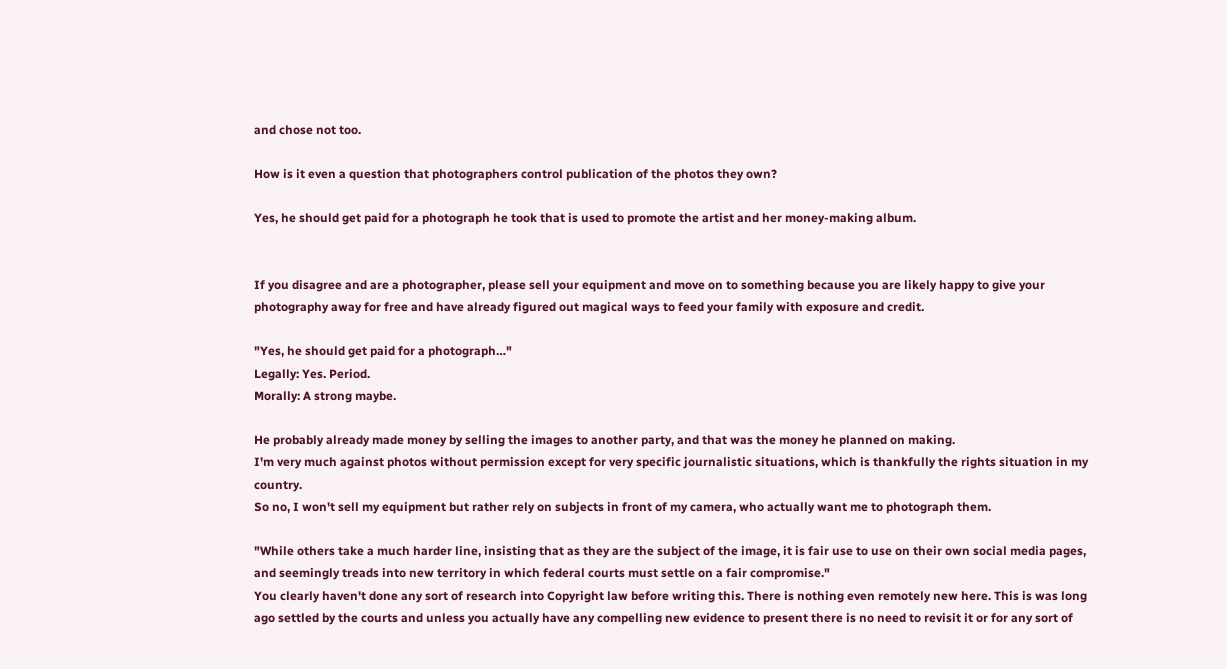and chose not too.

How is it even a question that photographers control publication of the photos they own?

Yes, he should get paid for a photograph he took that is used to promote the artist and her money-making album.


If you disagree and are a photographer, please sell your equipment and move on to something because you are likely happy to give your photography away for free and have already figured out magical ways to feed your family with exposure and credit.

"Yes, he should get paid for a photograph…"
Legally: Yes. Period.
Morally: A strong maybe.

He probably already made money by selling the images to another party, and that was the money he planned on making.
I'm very much against photos without permission except for very specific journalistic situations, which is thankfully the rights situation in my country.
So no, I won't sell my equipment but rather rely on subjects in front of my camera, who actually want me to photograph them.

"While others take a much harder line, insisting that as they are the subject of the image, it is fair use to use on their own social media pages, and seemingly treads into new territory in which federal courts must settle on a fair compromise."
You clearly haven't done any sort of research into Copyright law before writing this. There is nothing even remotely new here. This is was long ago settled by the courts and unless you actually have any compelling new evidence to present there is no need to revisit it or for any sort of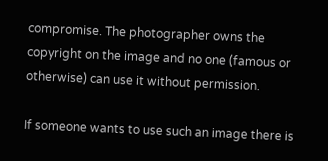compromise. The photographer owns the copyright on the image and no one (famous or otherwise) can use it without permission.

If someone wants to use such an image there is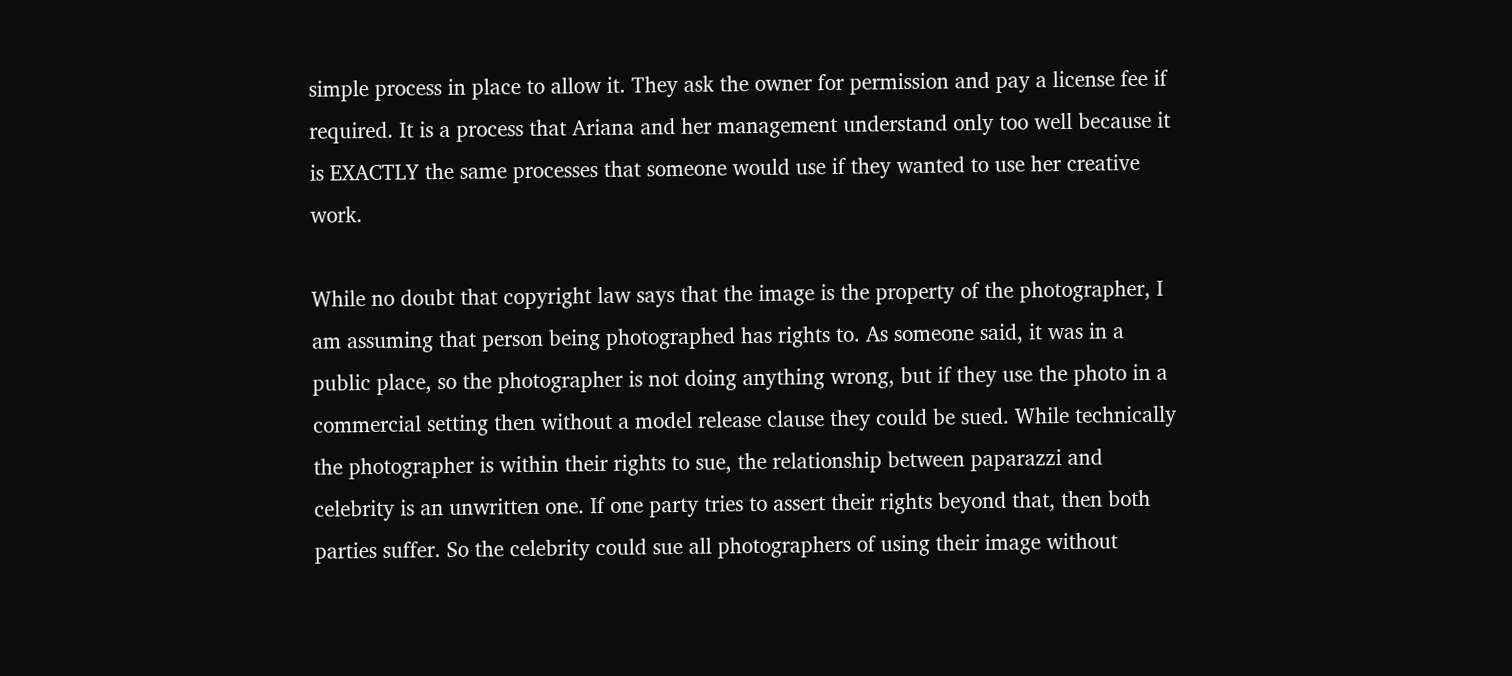simple process in place to allow it. They ask the owner for permission and pay a license fee if required. It is a process that Ariana and her management understand only too well because it is EXACTLY the same processes that someone would use if they wanted to use her creative work.

While no doubt that copyright law says that the image is the property of the photographer, I am assuming that person being photographed has rights to. As someone said, it was in a public place, so the photographer is not doing anything wrong, but if they use the photo in a commercial setting then without a model release clause they could be sued. While technically the photographer is within their rights to sue, the relationship between paparazzi and celebrity is an unwritten one. If one party tries to assert their rights beyond that, then both parties suffer. So the celebrity could sue all photographers of using their image without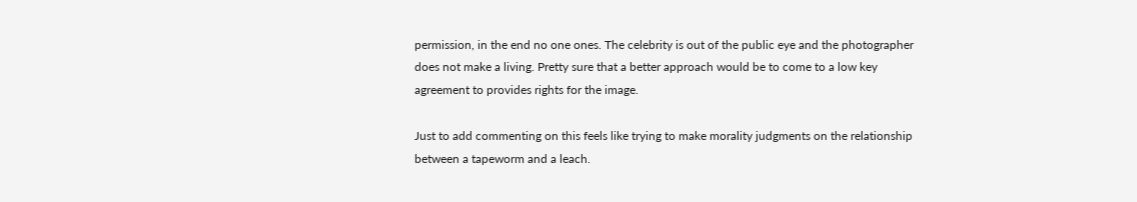permission, in the end no one ones. The celebrity is out of the public eye and the photographer does not make a living. Pretty sure that a better approach would be to come to a low key agreement to provides rights for the image.

Just to add commenting on this feels like trying to make morality judgments on the relationship between a tapeworm and a leach.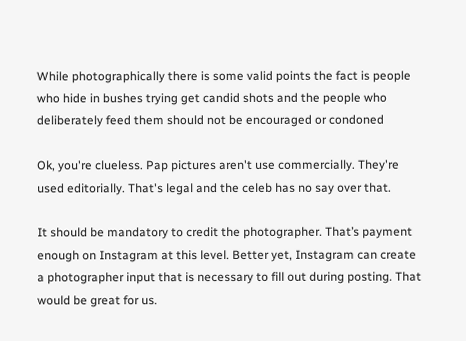While photographically there is some valid points the fact is people who hide in bushes trying get candid shots and the people who deliberately feed them should not be encouraged or condoned

Ok, you're clueless. Pap pictures aren't use commercially. They're used editorially. That's legal and the celeb has no say over that.

It should be mandatory to credit the photographer. That’s payment enough on Instagram at this level. Better yet, Instagram can create a photographer input that is necessary to fill out during posting. That would be great for us.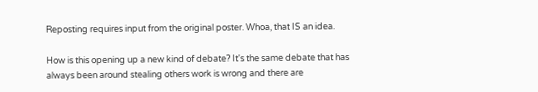Reposting requires input from the original poster. Whoa, that IS an idea.

How is this opening up a new kind of debate? It's the same debate that has always been around stealing others work is wrong and there are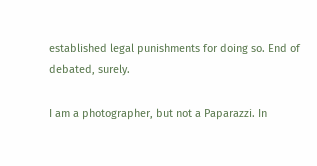established legal punishments for doing so. End of debated, surely.

I am a photographer, but not a Paparazzi. In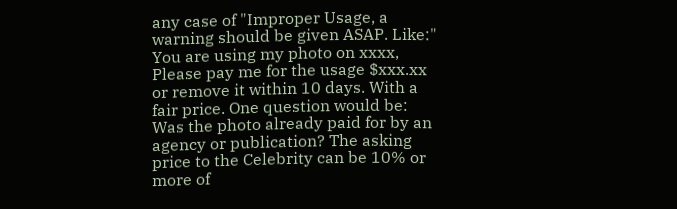any case of "Improper Usage, a warning should be given ASAP. Like:" You are using my photo on xxxx, Please pay me for the usage $xxx.xx
or remove it within 10 days. With a fair price. One question would be: Was the photo already paid for by an agency or publication? The asking price to the Celebrity can be 10% or more of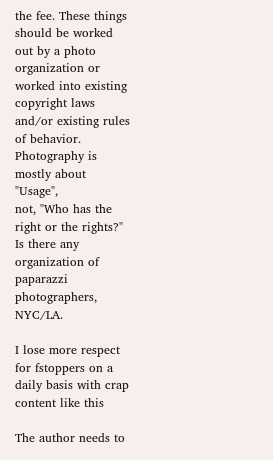the fee. These things should be worked out by a photo organization or worked into existing copyright laws and/or existing rules of behavior. Photography is mostly about "Usage",
not, "Who has the right or the rights?" Is there any organization of paparazzi photographers, NYC/LA.

I lose more respect for fstoppers on a daily basis with crap content like this

The author needs to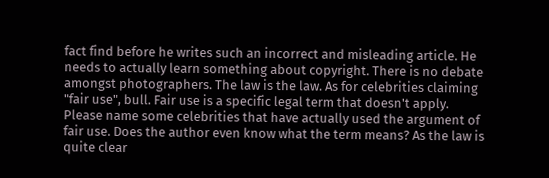fact find before he writes such an incorrect and misleading article. He needs to actually learn something about copyright. There is no debate amongst photographers. The law is the law. As for celebrities claiming "fair use", bull. Fair use is a specific legal term that doesn't apply. Please name some celebrities that have actually used the argument of fair use. Does the author even know what the term means? As the law is quite clear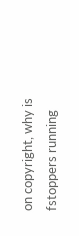on copyright, why is fstoppers running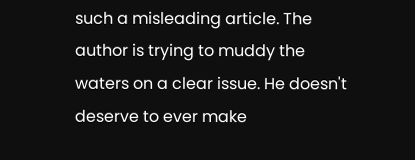such a misleading article. The author is trying to muddy the waters on a clear issue. He doesn't deserve to ever make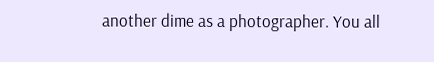another dime as a photographer. You all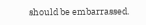should be embarrassed.